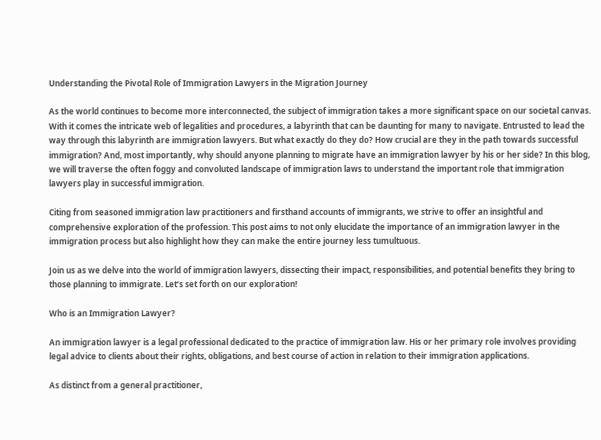Understanding the Pivotal Role of Immigration Lawyers in the Migration Journey

As the world continues to become more interconnected, the subject of immigration takes a more significant space on our societal canvas. With it comes the intricate web of legalities and procedures, a labyrinth that can be daunting for many to navigate. Entrusted to lead the way through this labyrinth are immigration lawyers. But what exactly do they do? How crucial are they in the path towards successful immigration? And, most importantly, why should anyone planning to migrate have an immigration lawyer by his or her side? In this blog, we will traverse the often foggy and convoluted landscape of immigration laws to understand the important role that immigration lawyers play in successful immigration.

Citing from seasoned immigration law practitioners and firsthand accounts of immigrants, we strive to offer an insightful and comprehensive exploration of the profession. This post aims to not only elucidate the importance of an immigration lawyer in the immigration process but also highlight how they can make the entire journey less tumultuous.

Join us as we delve into the world of immigration lawyers, dissecting their impact, responsibilities, and potential benefits they bring to those planning to immigrate. Let’s set forth on our exploration!

Who is an Immigration Lawyer?

An immigration lawyer is a legal professional dedicated to the practice of immigration law. His or her primary role involves providing legal advice to clients about their rights, obligations, and best course of action in relation to their immigration applications.

As distinct from a general practitioner,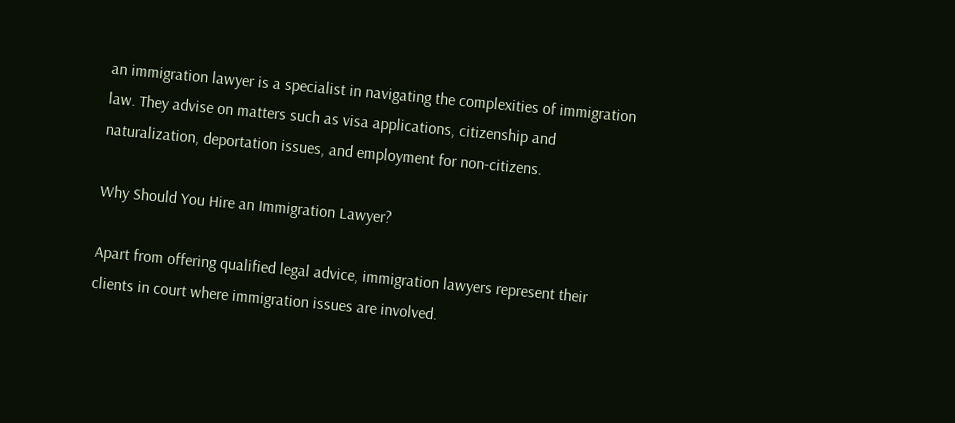an immigration lawyer is a specialist in navigating the complexities of immigration law. They advise on matters such as visa applications, citizenship and naturalization, deportation issues, and employment for non-citizens.

Why Should You Hire an Immigration Lawyer?

Apart from offering qualified legal advice, immigration lawyers represent their clients in court where immigration issues are involved.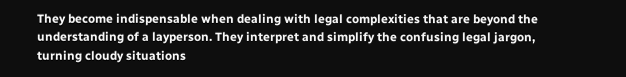They become indispensable when dealing with legal complexities that are beyond the understanding of a layperson. They interpret and simplify the confusing legal jargon, turning cloudy situations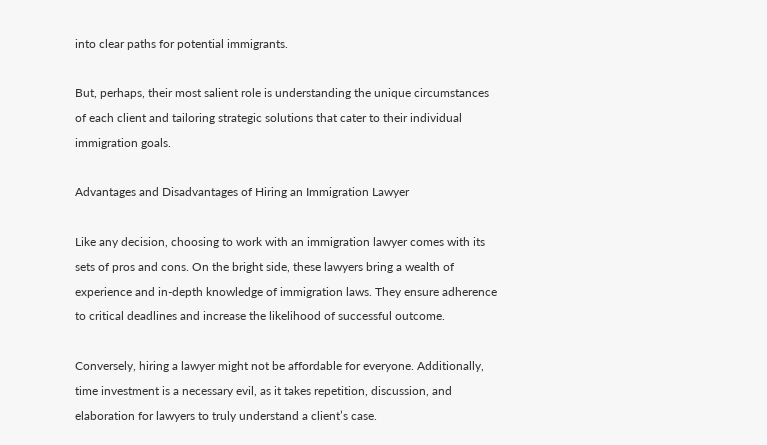into clear paths for potential immigrants.

But, perhaps, their most salient role is understanding the unique circumstances of each client and tailoring strategic solutions that cater to their individual immigration goals.

Advantages and Disadvantages of Hiring an Immigration Lawyer

Like any decision, choosing to work with an immigration lawyer comes with its sets of pros and cons. On the bright side, these lawyers bring a wealth of experience and in-depth knowledge of immigration laws. They ensure adherence to critical deadlines and increase the likelihood of successful outcome.

Conversely, hiring a lawyer might not be affordable for everyone. Additionally, time investment is a necessary evil, as it takes repetition, discussion, and elaboration for lawyers to truly understand a client’s case.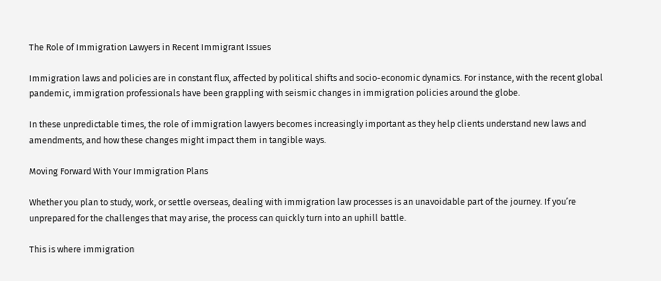The Role of Immigration Lawyers in Recent Immigrant Issues

Immigration laws and policies are in constant flux, affected by political shifts and socio-economic dynamics. For instance, with the recent global pandemic, immigration professionals have been grappling with seismic changes in immigration policies around the globe.

In these unpredictable times, the role of immigration lawyers becomes increasingly important as they help clients understand new laws and amendments, and how these changes might impact them in tangible ways.

Moving Forward With Your Immigration Plans

Whether you plan to study, work, or settle overseas, dealing with immigration law processes is an unavoidable part of the journey. If you’re unprepared for the challenges that may arise, the process can quickly turn into an uphill battle.

This is where immigration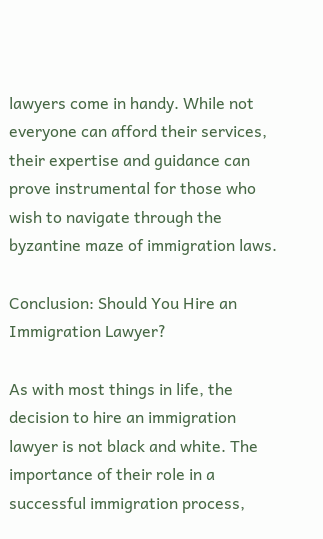lawyers come in handy. While not everyone can afford their services, their expertise and guidance can prove instrumental for those who wish to navigate through the byzantine maze of immigration laws.

Conclusion: Should You Hire an Immigration Lawyer?

As with most things in life, the decision to hire an immigration lawyer is not black and white. The importance of their role in a successful immigration process,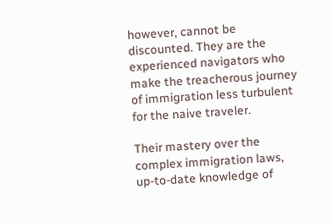however, cannot be discounted. They are the experienced navigators who make the treacherous journey of immigration less turbulent for the naive traveler.

Their mastery over the complex immigration laws, up-to-date knowledge of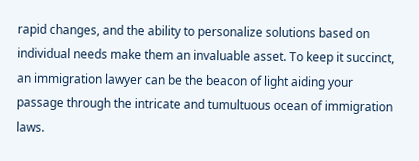rapid changes, and the ability to personalize solutions based on individual needs make them an invaluable asset. To keep it succinct, an immigration lawyer can be the beacon of light aiding your passage through the intricate and tumultuous ocean of immigration laws.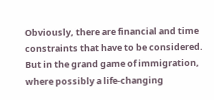Obviously, there are financial and time constraints that have to be considered. But in the grand game of immigration, where possibly a life-changing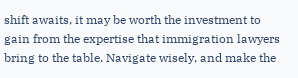shift awaits, it may be worth the investment to gain from the expertise that immigration lawyers bring to the table. Navigate wisely, and make the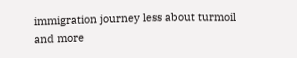immigration journey less about turmoil and more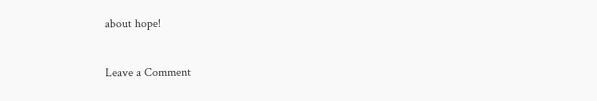about hope!

Leave a Comment